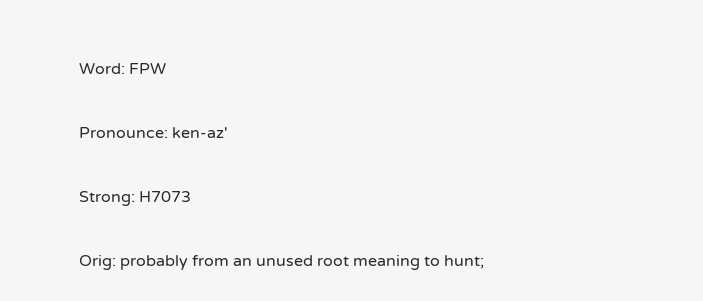Word: FPW

Pronounce: ken-az'

Strong: H7073

Orig: probably from an unused root meaning to hunt;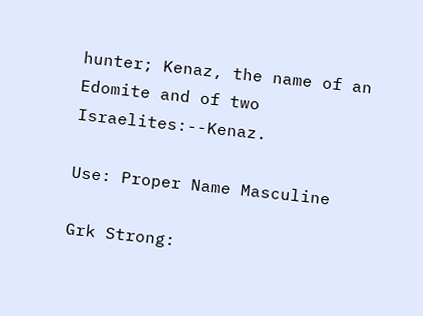hunter; Kenaz, the name of an Edomite and of two Israelites:--Kenaz.

Use: Proper Name Masculine

Grk Strong: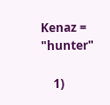Kenaz = "hunter"

    1)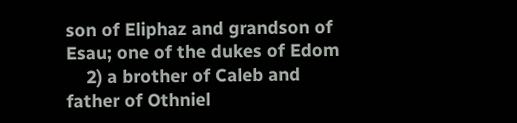son of Eliphaz and grandson of Esau; one of the dukes of Edom
    2) a brother of Caleb and father of Othniel